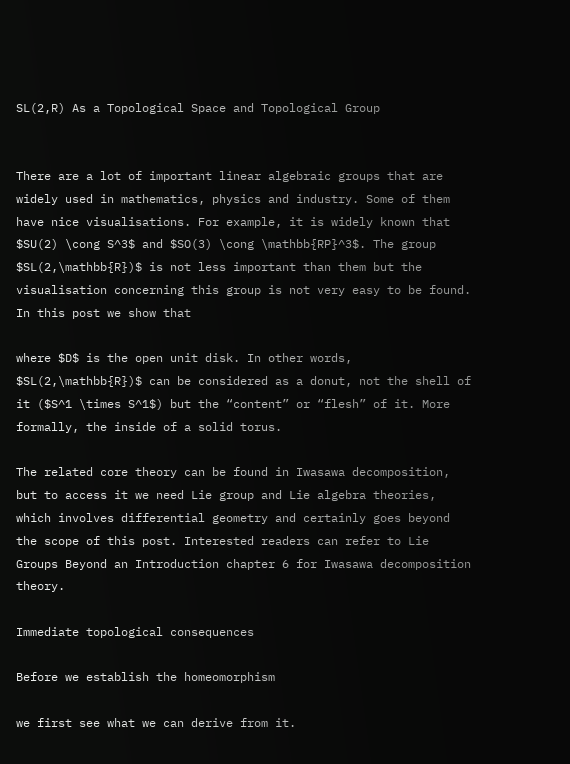SL(2,R) As a Topological Space and Topological Group


There are a lot of important linear algebraic groups that are widely used in mathematics, physics and industry. Some of them have nice visualisations. For example, it is widely known that $SU(2) \cong S^3$ and $SO(3) \cong \mathbb{RP}^3$. The group $SL(2,\mathbb{R})$ is not less important than them but the visualisation concerning this group is not very easy to be found. In this post we show that

where $D$ is the open unit disk. In other words, $SL(2,\mathbb{R})$ can be considered as a donut, not the shell of it ($S^1 \times S^1$) but the “content” or “flesh” of it. More formally, the inside of a solid torus.

The related core theory can be found in Iwasawa decomposition, but to access it we need Lie group and Lie algebra theories, which involves differential geometry and certainly goes beyond the scope of this post. Interested readers can refer to Lie Groups Beyond an Introduction chapter 6 for Iwasawa decomposition theory.

Immediate topological consequences

Before we establish the homeomorphism

we first see what we can derive from it.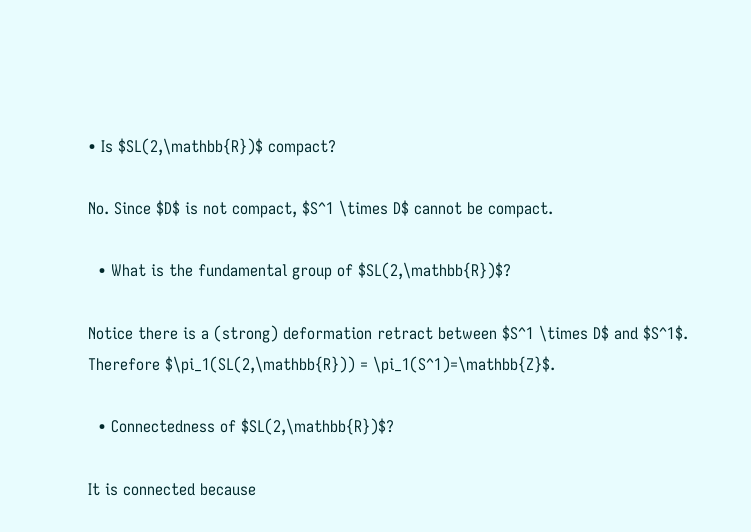• Is $SL(2,\mathbb{R})$ compact?

No. Since $D$ is not compact, $S^1 \times D$ cannot be compact.

  • What is the fundamental group of $SL(2,\mathbb{R})$?

Notice there is a (strong) deformation retract between $S^1 \times D$ and $S^1$. Therefore $\pi_1(SL(2,\mathbb{R})) = \pi_1(S^1)=\mathbb{Z}$.

  • Connectedness of $SL(2,\mathbb{R})$?

It is connected because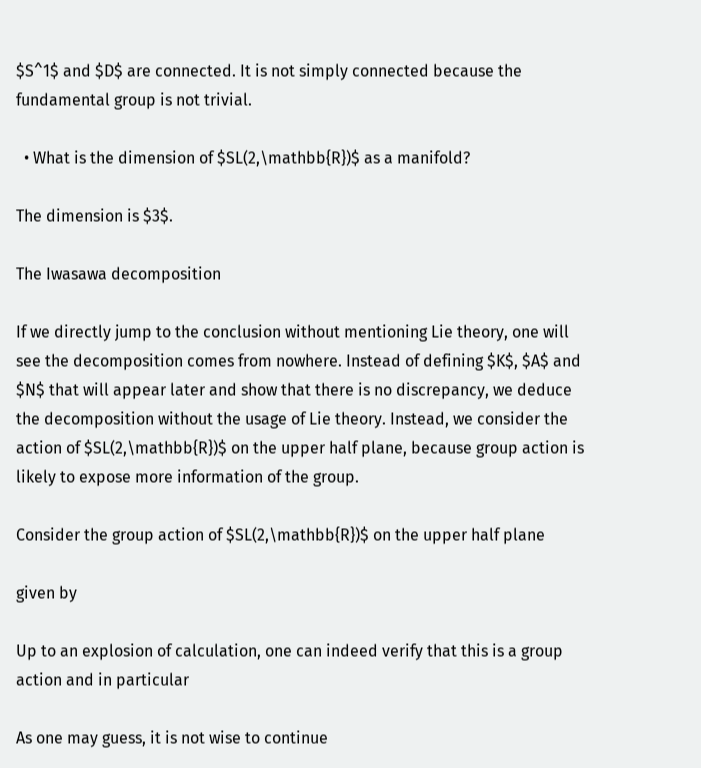$S^1$ and $D$ are connected. It is not simply connected because the fundamental group is not trivial.

  • What is the dimension of $SL(2,\mathbb{R})$ as a manifold?

The dimension is $3$.

The Iwasawa decomposition

If we directly jump to the conclusion without mentioning Lie theory, one will see the decomposition comes from nowhere. Instead of defining $K$, $A$ and $N$ that will appear later and show that there is no discrepancy, we deduce the decomposition without the usage of Lie theory. Instead, we consider the action of $SL(2,\mathbb{R})$ on the upper half plane, because group action is likely to expose more information of the group.

Consider the group action of $SL(2,\mathbb{R})$ on the upper half plane

given by

Up to an explosion of calculation, one can indeed verify that this is a group action and in particular

As one may guess, it is not wise to continue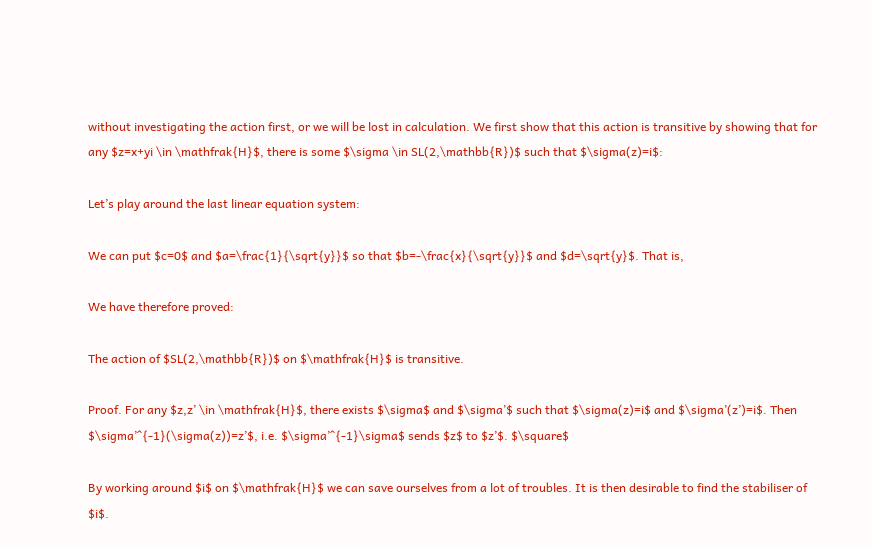without investigating the action first, or we will be lost in calculation. We first show that this action is transitive by showing that for any $z=x+yi \in \mathfrak{H}$, there is some $\sigma \in SL(2,\mathbb{R})$ such that $\sigma(z)=i$:

Let’s play around the last linear equation system:

We can put $c=0$ and $a=\frac{1}{\sqrt{y}}$ so that $b=-\frac{x}{\sqrt{y}}$ and $d=\sqrt{y}$. That is,

We have therefore proved:

The action of $SL(2,\mathbb{R})$ on $\mathfrak{H}$ is transitive.

Proof. For any $z,z’ \in \mathfrak{H}$, there exists $\sigma$ and $\sigma’$ such that $\sigma(z)=i$ and $\sigma’(z’)=i$. Then $\sigma’^{-1}(\sigma(z))=z’$, i.e. $\sigma’^{-1}\sigma$ sends $z$ to $z’$. $\square$

By working around $i$ on $\mathfrak{H}$ we can save ourselves from a lot of troubles. It is then desirable to find the stabiliser of $i$.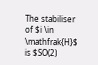The stabiliser of $i \in \mathfrak{H}$ is $SO(2)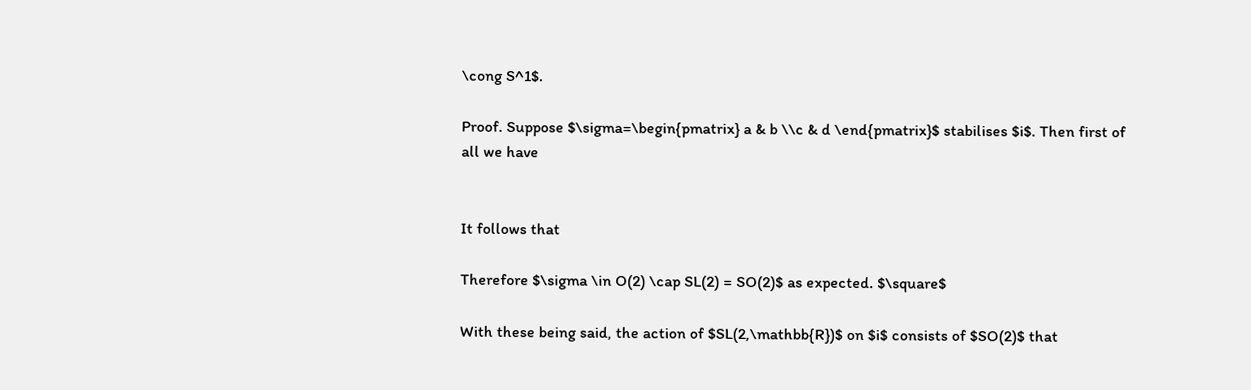\cong S^1$.

Proof. Suppose $\sigma=\begin{pmatrix} a & b \\c & d \end{pmatrix}$ stabilises $i$. Then first of all we have


It follows that

Therefore $\sigma \in O(2) \cap SL(2) = SO(2)$ as expected. $\square$

With these being said, the action of $SL(2,\mathbb{R})$ on $i$ consists of $SO(2)$ that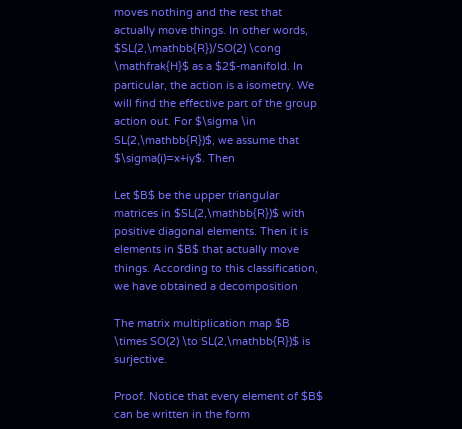moves nothing and the rest that actually move things. In other words, $SL(2,\mathbb{R})/SO(2) \cong \mathfrak{H}$ as a $2$-manifold. In particular, the action is a isometry. We will find the effective part of the group action out. For $\sigma \in SL(2,\mathbb{R})$, we assume that $\sigma(i)=x+iy$. Then

Let $B$ be the upper triangular matrices in $SL(2,\mathbb{R})$ with positive diagonal elements. Then it is elements in $B$ that actually move things. According to this classification, we have obtained a decomposition

The matrix multiplication map $B \times SO(2) \to SL(2,\mathbb{R})$ is surjective.

Proof. Notice that every element of $B$ can be written in the form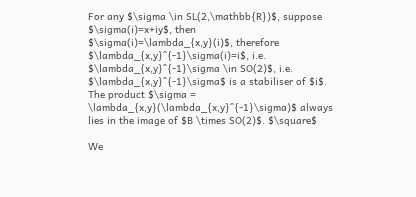For any $\sigma \in SL(2,\mathbb{R})$, suppose $\sigma(i)=x+iy$, then $\sigma(i)=\lambda_{x,y}(i)$, therefore $\lambda_{x,y}^{-1}\sigma(i)=i$, i.e. $\lambda_{x,y}^{-1}\sigma \in SO(2)$, i.e. $\lambda_{x,y}^{-1}\sigma$ is a stabiliser of $i$. The product $\sigma = \lambda_{x,y}(\lambda_{x,y}^{-1}\sigma)$ always lies in the image of $B \times SO(2)$. $\square$

We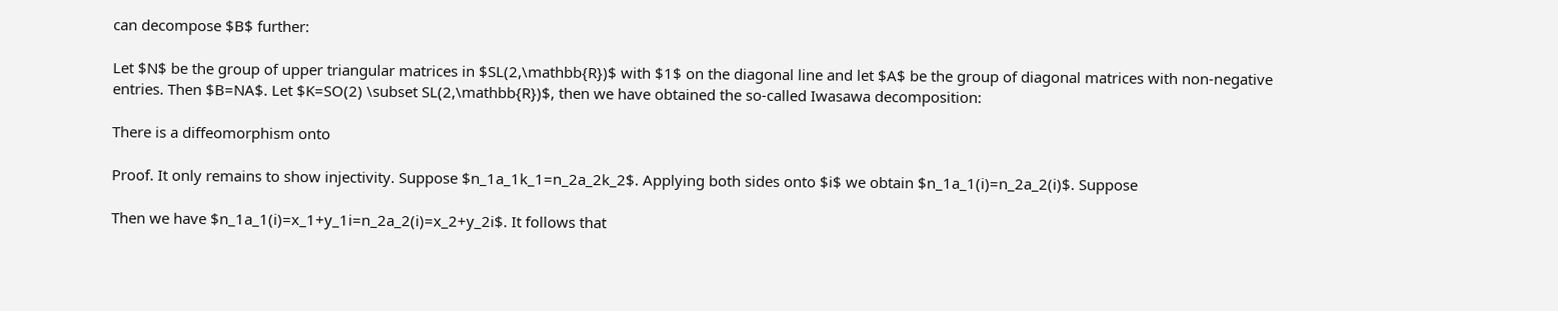can decompose $B$ further:

Let $N$ be the group of upper triangular matrices in $SL(2,\mathbb{R})$ with $1$ on the diagonal line and let $A$ be the group of diagonal matrices with non-negative entries. Then $B=NA$. Let $K=SO(2) \subset SL(2,\mathbb{R})$, then we have obtained the so-called Iwasawa decomposition:

There is a diffeomorphism onto

Proof. It only remains to show injectivity. Suppose $n_1a_1k_1=n_2a_2k_2$. Applying both sides onto $i$ we obtain $n_1a_1(i)=n_2a_2(i)$. Suppose

Then we have $n_1a_1(i)=x_1+y_1i=n_2a_2(i)=x_2+y_2i$. It follows that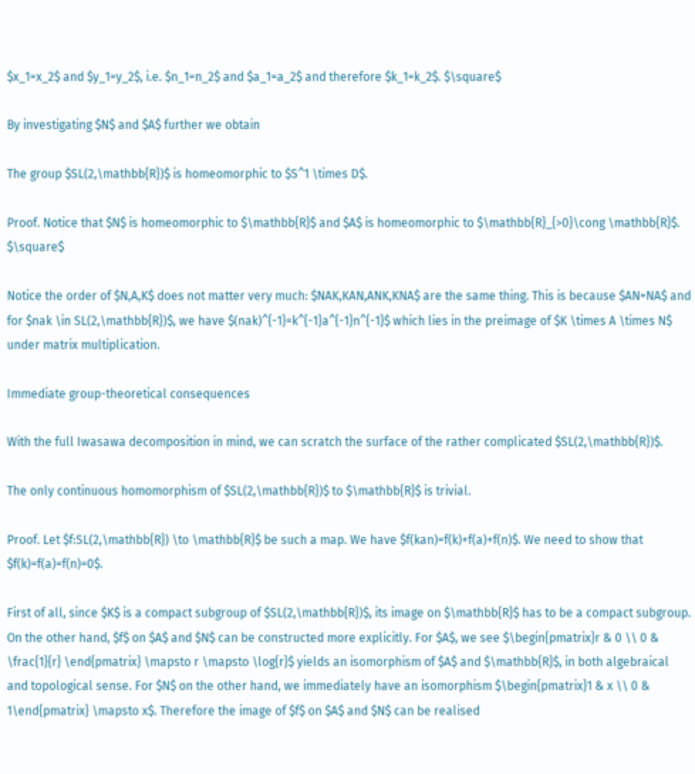$x_1=x_2$ and $y_1=y_2$, i.e. $n_1=n_2$ and $a_1=a_2$ and therefore $k_1=k_2$. $\square$

By investigating $N$ and $A$ further we obtain

The group $SL(2,\mathbb{R})$ is homeomorphic to $S^1 \times D$.

Proof. Notice that $N$ is homeomorphic to $\mathbb{R}$ and $A$ is homeomorphic to $\mathbb{R}_{>0}\cong \mathbb{R}$. $\square$

Notice the order of $N,A,K$ does not matter very much: $NAK,KAN,ANK,KNA$ are the same thing. This is because $AN=NA$ and for $nak \in SL(2,\mathbb{R})$, we have $(nak)^{-1}=k^{-1}a^{-1}n^{-1}$ which lies in the preimage of $K \times A \times N$ under matrix multiplication.

Immediate group-theoretical consequences

With the full Iwasawa decomposition in mind, we can scratch the surface of the rather complicated $SL(2,\mathbb{R})$.

The only continuous homomorphism of $SL(2,\mathbb{R})$ to $\mathbb{R}$ is trivial.

Proof. Let $f:SL(2,\mathbb{R}) \to \mathbb{R}$ be such a map. We have $f(kan)=f(k)+f(a)+f(n)$. We need to show that $f(k)=f(a)=f(n)=0$.

First of all, since $K$ is a compact subgroup of $SL(2,\mathbb{R})$, its image on $\mathbb{R}$ has to be a compact subgroup. On the other hand, $f$ on $A$ and $N$ can be constructed more explicitly. For $A$, we see $\begin{pmatrix}r & 0 \\ 0 & \frac{1}{r} \end{pmatrix} \mapsto r \mapsto \log{r}$ yields an isomorphism of $A$ and $\mathbb{R}$, in both algebraical and topological sense. For $N$ on the other hand, we immediately have an isomorphism $\begin{pmatrix}1 & x \\ 0 & 1\end{pmatrix} \mapsto x$. Therefore the image of $f$ on $A$ and $N$ can be realised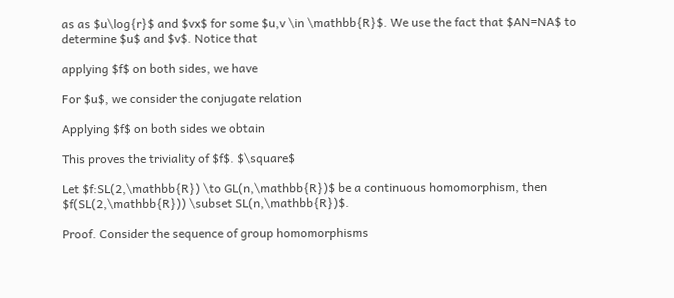as as $u\log{r}$ and $vx$ for some $u,v \in \mathbb{R}$. We use the fact that $AN=NA$ to determine $u$ and $v$. Notice that

applying $f$ on both sides, we have

For $u$, we consider the conjugate relation

Applying $f$ on both sides we obtain

This proves the triviality of $f$. $\square$

Let $f:SL(2,\mathbb{R}) \to GL(n,\mathbb{R})$ be a continuous homomorphism, then $f(SL(2,\mathbb{R})) \subset SL(n,\mathbb{R})$.

Proof. Consider the sequence of group homomorphisms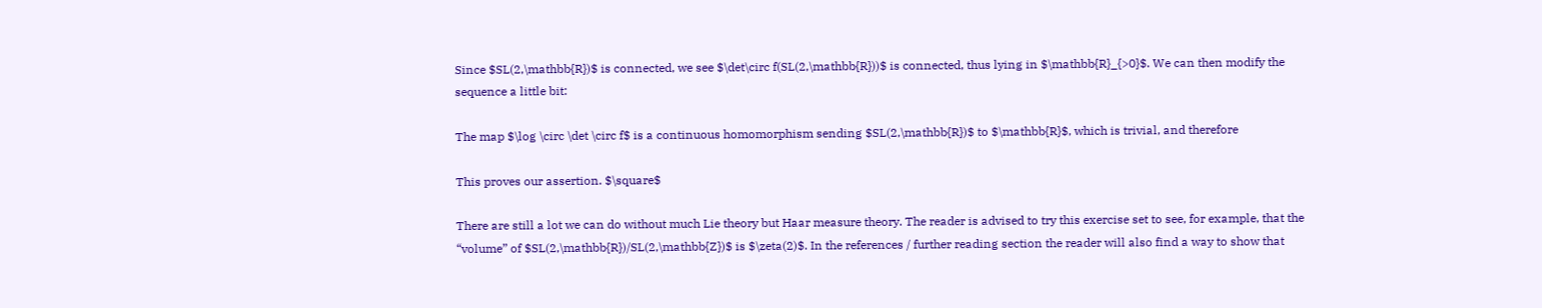Since $SL(2,\mathbb{R})$ is connected, we see $\det\circ f(SL(2,\mathbb{R}))$ is connected, thus lying in $\mathbb{R}_{>0}$. We can then modify the sequence a little bit:

The map $\log \circ \det \circ f$ is a continuous homomorphism sending $SL(2,\mathbb{R})$ to $\mathbb{R}$, which is trivial, and therefore

This proves our assertion. $\square$

There are still a lot we can do without much Lie theory but Haar measure theory. The reader is advised to try this exercise set to see, for example, that the “volume” of $SL(2,\mathbb{R})/SL(2,\mathbb{Z})$ is $\zeta(2)$. In the references / further reading section the reader will also find a way to show that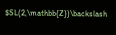$SL(2,\mathbb{Z})\backslash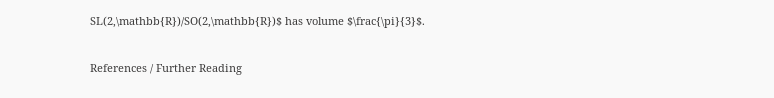SL(2,\mathbb{R})/SO(2,\mathbb{R})$ has volume $\frac{\pi}{3}$.

References / Further Reading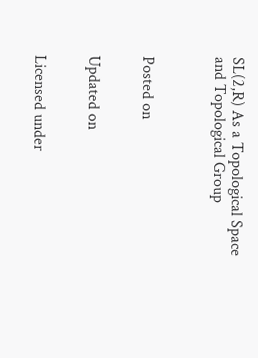SL(2,R) As a Topological Space and Topological Group



Posted on


Updated on


Licensed under